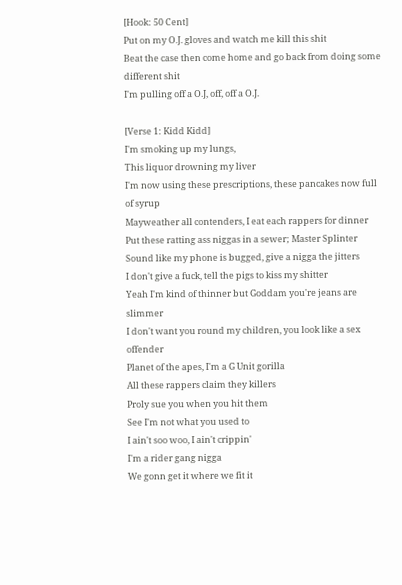[Hook: 50 Cent]
Put on my O.J. gloves and watch me kill this shit
Beat the case then come home and go back from doing some different shit
I'm pulling off a O.J, off, off a O.J.

[Verse 1: Kidd Kidd]
I'm smoking up my lungs,
This liquor drowning my liver
I'm now using these prescriptions, these pancakes now full of syrup
Mayweather all contenders, I eat each rappers for dinner
Put these ratting ass niggas in a sewer; Master Splinter
Sound like my phone is bugged, give a nigga the jitters
I don't give a fuck, tell the pigs to kiss my shitter
Yeah I'm kind of thinner but Goddam you're jeans are slimmer
I don't want you round my children, you look like a sex offender
Planet of the apes, I'm a G Unit gorilla
All these rappers claim they killers
Proly sue you when you hit them
See I'm not what you used to
I ain't soo woo, I ain't crippin'
I'm a rider gang nigga
We gonn get it where we fit it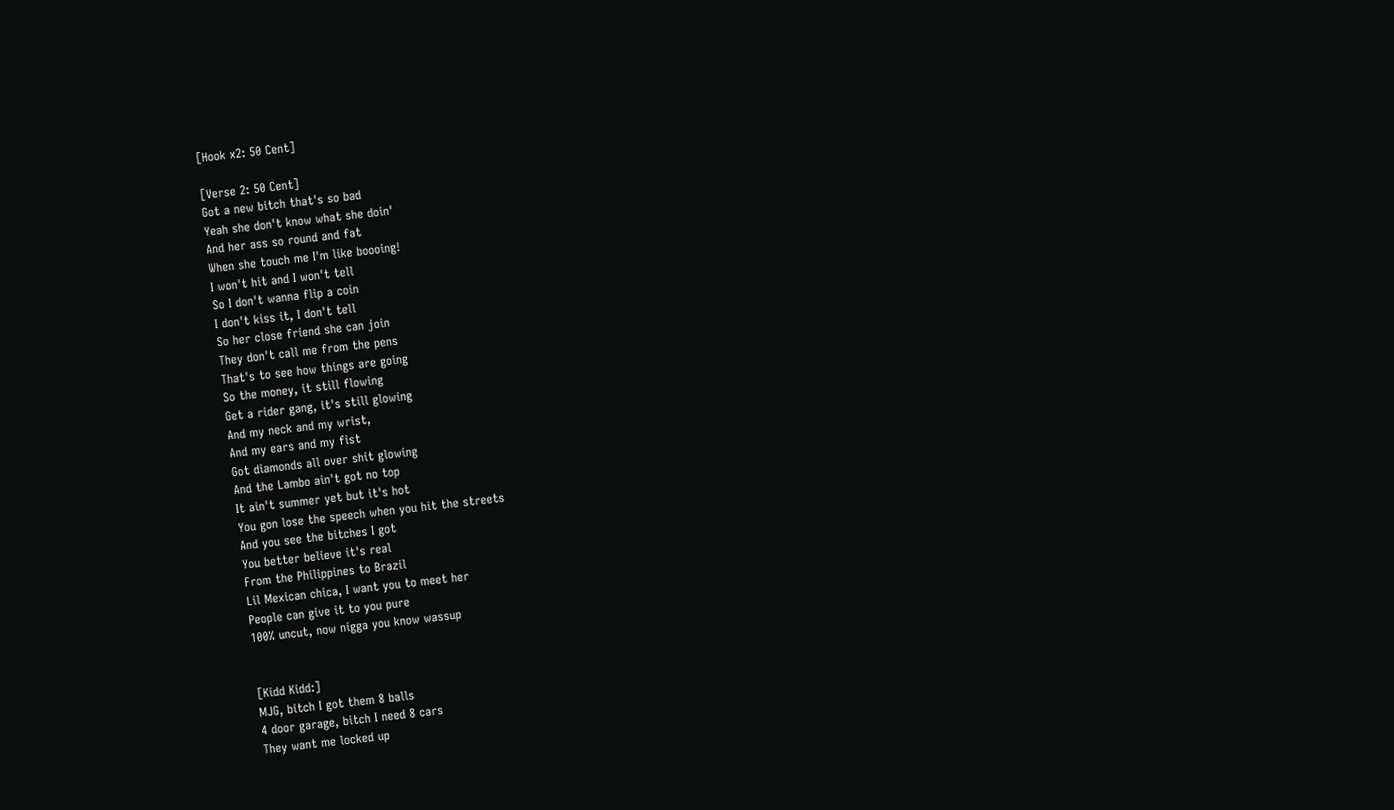[Hook x2: 50 Cent]

[Verse 2: 50 Cent]
Got a new bitch that's so bad
Yeah she don't know what she doin'
And her ass so round and fat
When she touch me I'm like boooing!
I won't hit and I won't tell
So I don't wanna flip a coin
I don't kiss it, I don't tell
So her close friend she can join
They don't call me from the pens
That's to see how things are going
So the money, it still flowing
Get a rider gang, it's still glowing
And my neck and my wrist,
And my ears and my fist
Got diamonds all over shit glowing
And the Lambo ain't got no top
It ain't summer yet but it's hot
You gon lose the speech when you hit the streets
And you see the bitches I got
You better believe it's real
From the Philippines to Brazil
Lil Mexican chica, I want you to meet her
People can give it to you pure
100% uncut, now nigga you know wassup


[Kidd Kidd:]
MJG, bitch I got them 8 balls
4 door garage, bitch I need 8 cars
They want me locked up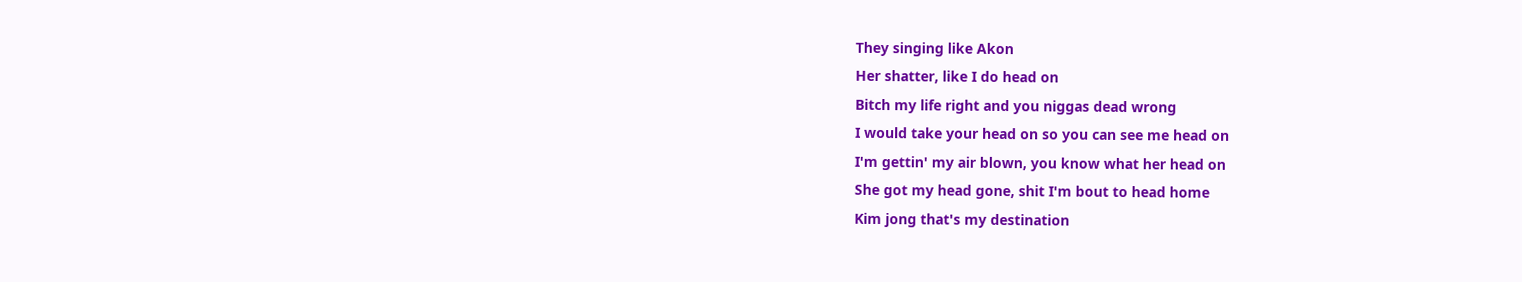They singing like Akon
Her shatter, like I do head on
Bitch my life right and you niggas dead wrong
I would take your head on so you can see me head on
I'm gettin' my air blown, you know what her head on
She got my head gone, shit I'm bout to head home
Kim jong that's my destination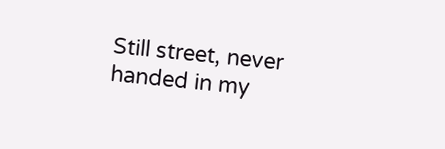Still street, never handed in my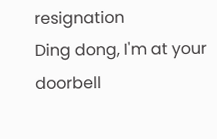resignation
Ding dong, I'm at your doorbell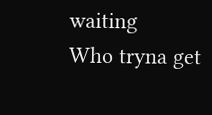waiting
Who tryna get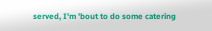served, I'm 'bout to do some catering